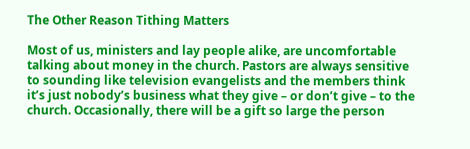The Other Reason Tithing Matters

Most of us, ministers and lay people alike, are uncomfortable talking about money in the church. Pastors are always sensitive to sounding like television evangelists and the members think it’s just nobody’s business what they give – or don’t give – to the church. Occasionally, there will be a gift so large the person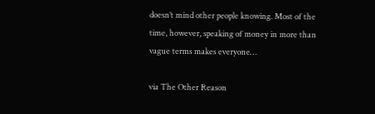doesn’t mind other people knowing. Most of the time, however, speaking of money in more than vague terms makes everyone…

via The Other Reason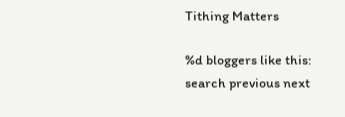Tithing Matters

%d bloggers like this:
search previous next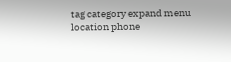tag category expand menu location phone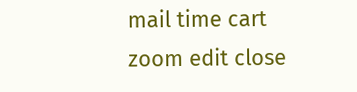mail time cart zoom edit close